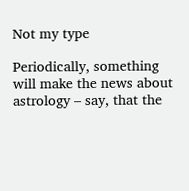Not my type

Periodically, something will make the news about astrology – say, that the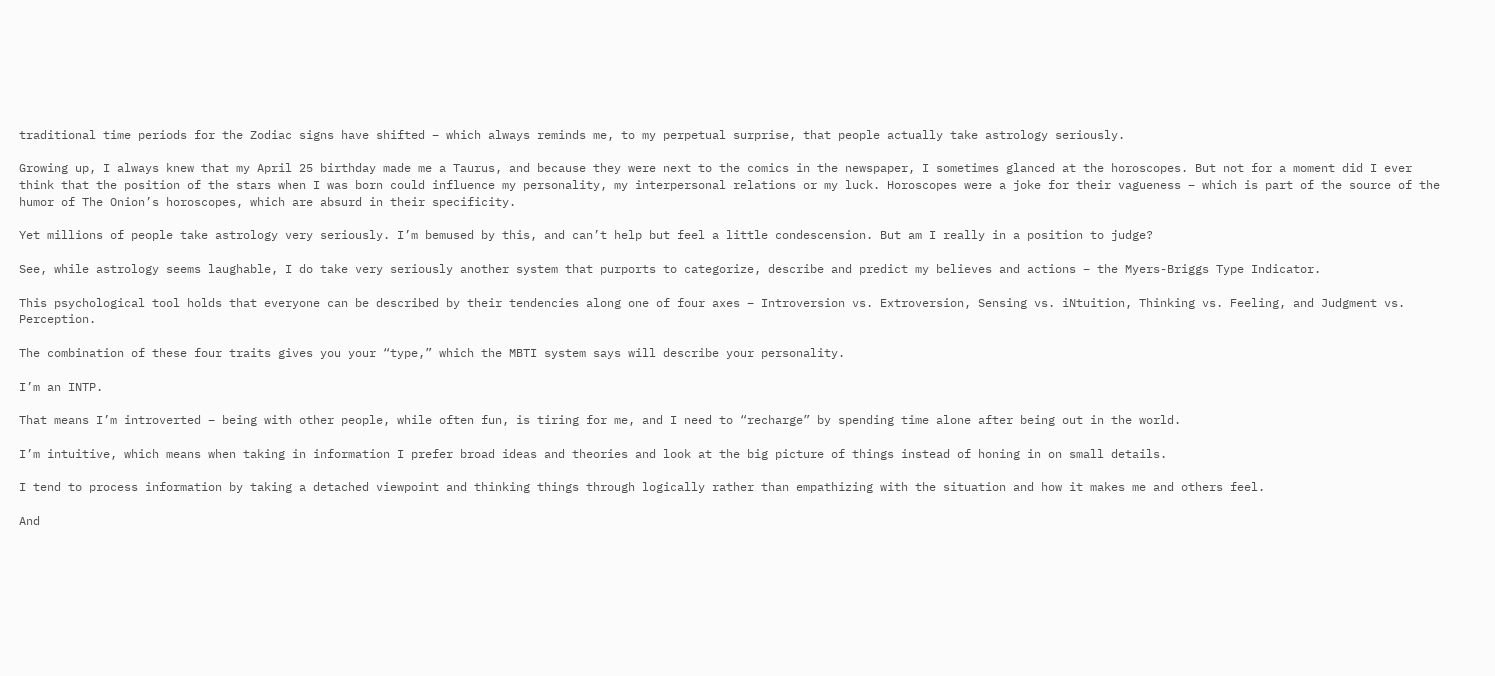traditional time periods for the Zodiac signs have shifted – which always reminds me, to my perpetual surprise, that people actually take astrology seriously.

Growing up, I always knew that my April 25 birthday made me a Taurus, and because they were next to the comics in the newspaper, I sometimes glanced at the horoscopes. But not for a moment did I ever think that the position of the stars when I was born could influence my personality, my interpersonal relations or my luck. Horoscopes were a joke for their vagueness – which is part of the source of the humor of The Onion’s horoscopes, which are absurd in their specificity.

Yet millions of people take astrology very seriously. I’m bemused by this, and can’t help but feel a little condescension. But am I really in a position to judge?

See, while astrology seems laughable, I do take very seriously another system that purports to categorize, describe and predict my believes and actions – the Myers-Briggs Type Indicator.

This psychological tool holds that everyone can be described by their tendencies along one of four axes – Introversion vs. Extroversion, Sensing vs. iNtuition, Thinking vs. Feeling, and Judgment vs. Perception.

The combination of these four traits gives you your “type,” which the MBTI system says will describe your personality.

I’m an INTP.

That means I’m introverted – being with other people, while often fun, is tiring for me, and I need to “recharge” by spending time alone after being out in the world.

I’m intuitive, which means when taking in information I prefer broad ideas and theories and look at the big picture of things instead of honing in on small details.

I tend to process information by taking a detached viewpoint and thinking things through logically rather than empathizing with the situation and how it makes me and others feel.

And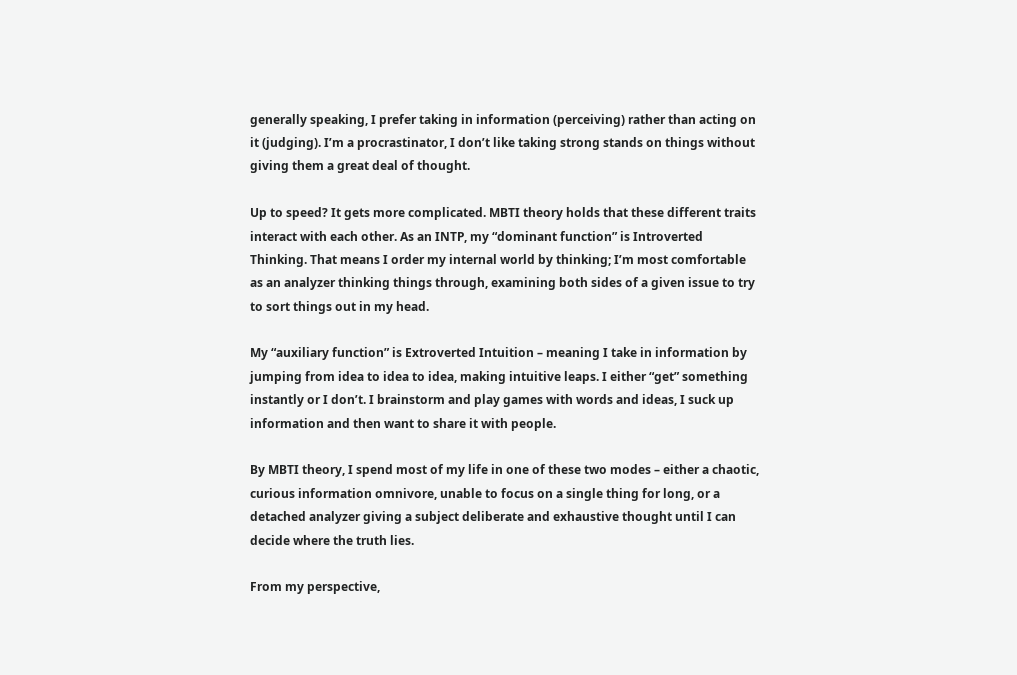generally speaking, I prefer taking in information (perceiving) rather than acting on it (judging). I’m a procrastinator, I don’t like taking strong stands on things without giving them a great deal of thought.

Up to speed? It gets more complicated. MBTI theory holds that these different traits interact with each other. As an INTP, my “dominant function” is Introverted Thinking. That means I order my internal world by thinking; I’m most comfortable as an analyzer thinking things through, examining both sides of a given issue to try to sort things out in my head.

My “auxiliary function” is Extroverted Intuition – meaning I take in information by jumping from idea to idea to idea, making intuitive leaps. I either “get” something instantly or I don’t. I brainstorm and play games with words and ideas, I suck up information and then want to share it with people.

By MBTI theory, I spend most of my life in one of these two modes – either a chaotic, curious information omnivore, unable to focus on a single thing for long, or a detached analyzer giving a subject deliberate and exhaustive thought until I can decide where the truth lies.

From my perspective,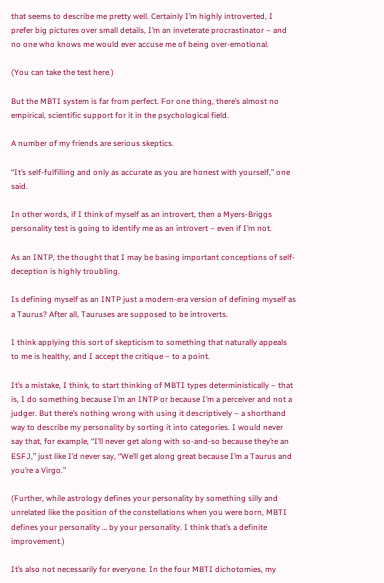that seems to describe me pretty well. Certainly I’m highly introverted, I prefer big pictures over small details, I’m an inveterate procrastinator – and no one who knows me would ever accuse me of being over-emotional.

(You can take the test here.)

But the MBTI system is far from perfect. For one thing, there’s almost no empirical, scientific support for it in the psychological field.

A number of my friends are serious skeptics.

“It’s self-fulfilling and only as accurate as you are honest with yourself,” one said.

In other words, if I think of myself as an introvert, then a Myers-Briggs personality test is going to identify me as an introvert – even if I’m not.

As an INTP, the thought that I may be basing important conceptions of self-deception is highly troubling.

Is defining myself as an INTP just a modern-era version of defining myself as a Taurus? After all, Tauruses are supposed to be introverts.

I think applying this sort of skepticism to something that naturally appeals to me is healthy, and I accept the critique – to a point.

It’s a mistake, I think, to start thinking of MBTI types deterministically – that is, I do something because I’m an INTP or because I’m a perceiver and not a judger. But there’s nothing wrong with using it descriptively – a shorthand way to describe my personality by sorting it into categories. I would never say that, for example, “I’ll never get along with so-and-so because they’re an ESFJ,” just like I’d never say, “We’ll get along great because I’m a Taurus and you’re a Virgo.”

(Further, while astrology defines your personality by something silly and unrelated like the position of the constellations when you were born, MBTI defines your personality … by your personality. I think that’s a definite improvement.)

It’s also not necessarily for everyone. In the four MBTI dichotomies, my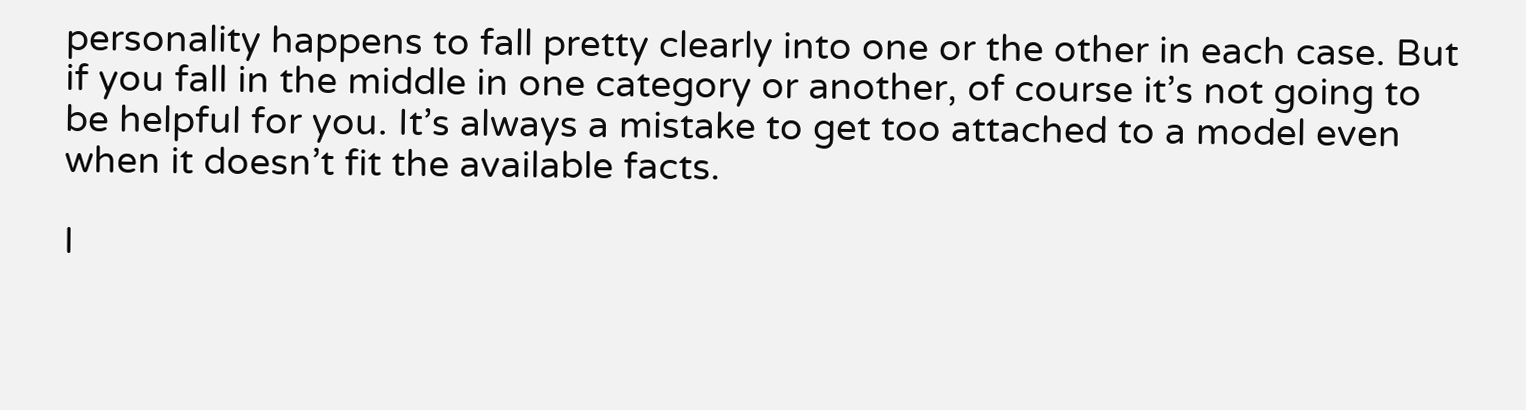personality happens to fall pretty clearly into one or the other in each case. But if you fall in the middle in one category or another, of course it’s not going to be helpful for you. It’s always a mistake to get too attached to a model even when it doesn’t fit the available facts.

I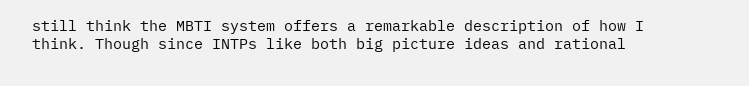still think the MBTI system offers a remarkable description of how I think. Though since INTPs like both big picture ideas and rational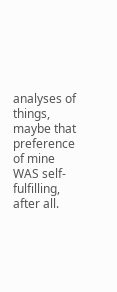analyses of things, maybe that preference of mine WAS self-fulfilling, after all.